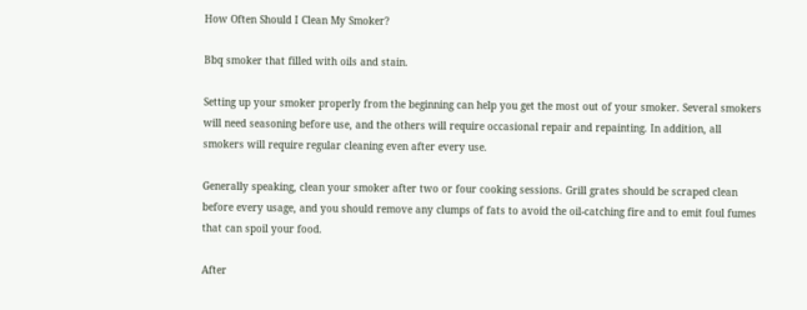How Often Should I Clean My Smoker?

Bbq smoker that filled with oils and stain.

Setting up your smoker properly from the beginning can help you get the most out of your smoker. Several smokers will need seasoning before use, and the others will require occasional repair and repainting. In addition, all smokers will require regular cleaning even after every use.

Generally speaking, clean your smoker after two or four cooking sessions. Grill grates should be scraped clean before every usage, and you should remove any clumps of fats to avoid the oil-catching fire and to emit foul fumes that can spoil your food.

After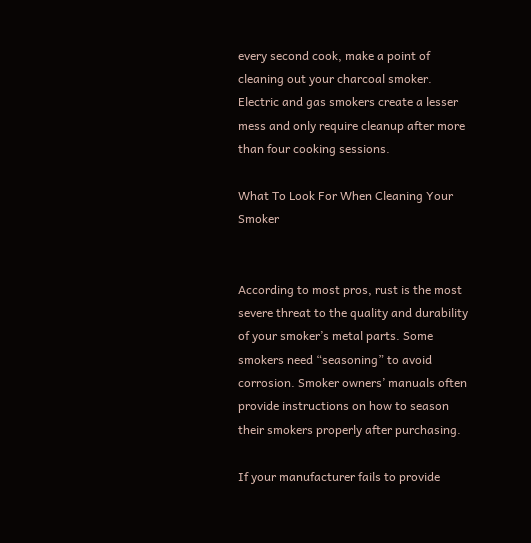every second cook, make a point of cleaning out your charcoal smoker. Electric and gas smokers create a lesser mess and only require cleanup after more than four cooking sessions.

What To Look For When Cleaning Your Smoker


According to most pros, rust is the most severe threat to the quality and durability of your smoker’s metal parts. Some smokers need “seasoning” to avoid corrosion. Smoker owners’ manuals often provide instructions on how to season their smokers properly after purchasing.

If your manufacturer fails to provide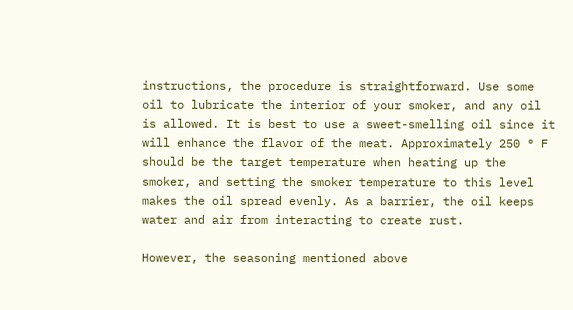instructions, the procedure is straightforward. Use some oil to lubricate the interior of your smoker, and any oil is allowed. It is best to use a sweet-smelling oil since it will enhance the flavor of the meat. Approximately 250 ° F should be the target temperature when heating up the smoker, and setting the smoker temperature to this level makes the oil spread evenly. As a barrier, the oil keeps water and air from interacting to create rust.

However, the seasoning mentioned above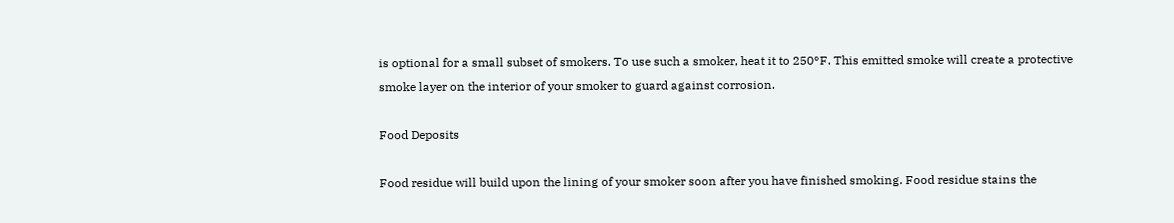is optional for a small subset of smokers. To use such a smoker, heat it to 250°F. This emitted smoke will create a protective smoke layer on the interior of your smoker to guard against corrosion.

Food Deposits

Food residue will build upon the lining of your smoker soon after you have finished smoking. Food residue stains the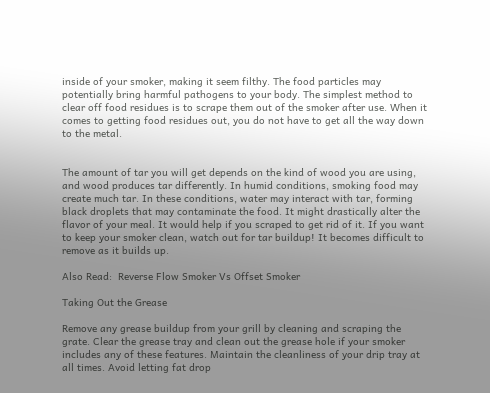inside of your smoker, making it seem filthy. The food particles may potentially bring harmful pathogens to your body. The simplest method to clear off food residues is to scrape them out of the smoker after use. When it comes to getting food residues out, you do not have to get all the way down to the metal.


The amount of tar you will get depends on the kind of wood you are using, and wood produces tar differently. In humid conditions, smoking food may create much tar. In these conditions, water may interact with tar, forming black droplets that may contaminate the food. It might drastically alter the flavor of your meal. It would help if you scraped to get rid of it. If you want to keep your smoker clean, watch out for tar buildup! It becomes difficult to remove as it builds up.

Also Read:  Reverse Flow Smoker Vs Offset Smoker

Taking Out the Grease

Remove any grease buildup from your grill by cleaning and scraping the grate. Clear the grease tray and clean out the grease hole if your smoker includes any of these features. Maintain the cleanliness of your drip tray at all times. Avoid letting fat drop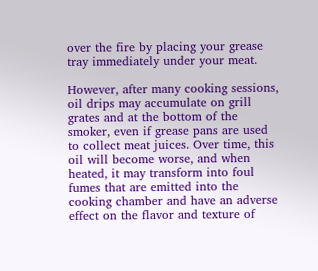over the fire by placing your grease tray immediately under your meat.

However, after many cooking sessions, oil drips may accumulate on grill grates and at the bottom of the smoker, even if grease pans are used to collect meat juices. Over time, this oil will become worse, and when heated, it may transform into foul fumes that are emitted into the cooking chamber and have an adverse effect on the flavor and texture of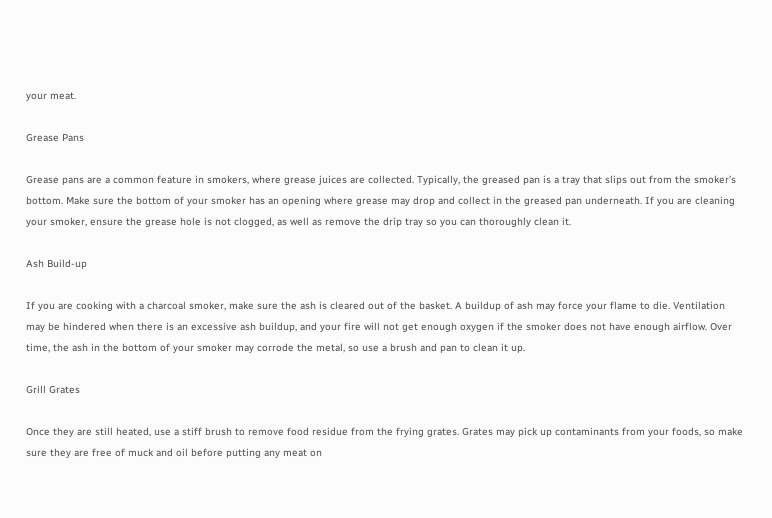your meat.

Grease Pans

Grease pans are a common feature in smokers, where grease juices are collected. Typically, the greased pan is a tray that slips out from the smoker’s bottom. Make sure the bottom of your smoker has an opening where grease may drop and collect in the greased pan underneath. If you are cleaning your smoker, ensure the grease hole is not clogged, as well as remove the drip tray so you can thoroughly clean it.

Ash Build-up

If you are cooking with a charcoal smoker, make sure the ash is cleared out of the basket. A buildup of ash may force your flame to die. Ventilation may be hindered when there is an excessive ash buildup, and your fire will not get enough oxygen if the smoker does not have enough airflow. Over time, the ash in the bottom of your smoker may corrode the metal, so use a brush and pan to clean it up.

Grill Grates

Once they are still heated, use a stiff brush to remove food residue from the frying grates. Grates may pick up contaminants from your foods, so make sure they are free of muck and oil before putting any meat on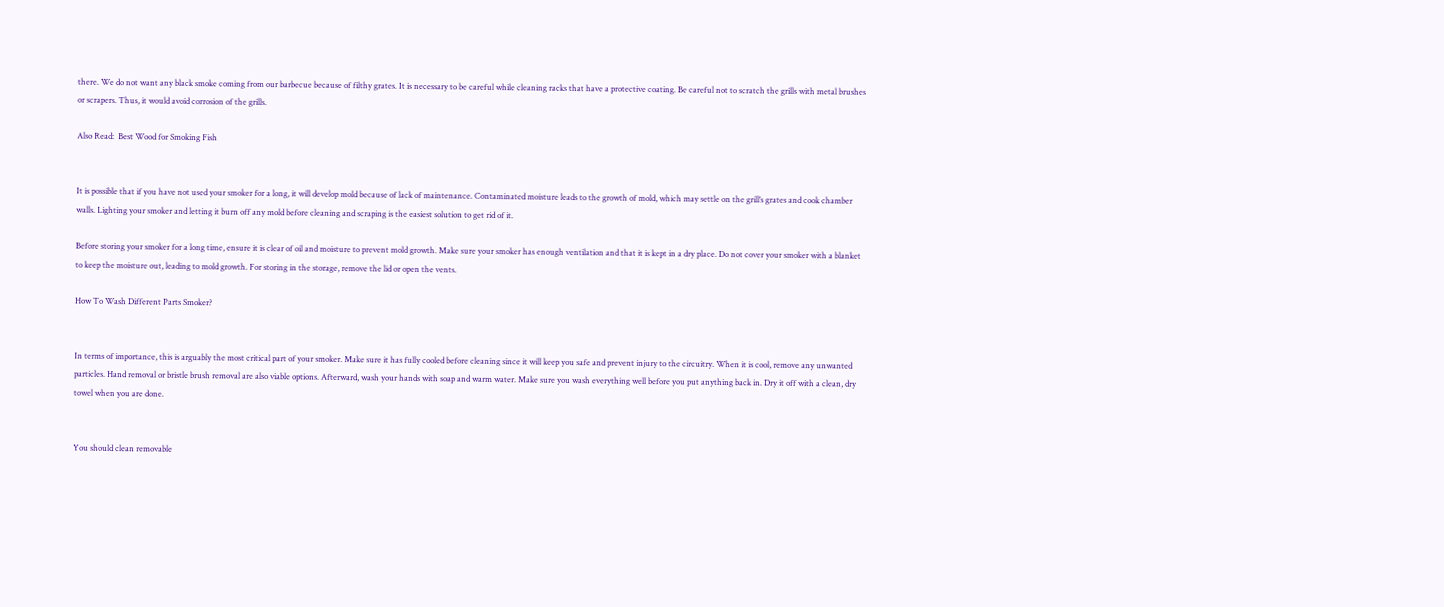there. We do not want any black smoke coming from our barbecue because of filthy grates. It is necessary to be careful while cleaning racks that have a protective coating. Be careful not to scratch the grills with metal brushes or scrapers. Thus, it would avoid corrosion of the grills.

Also Read:  Best Wood for Smoking Fish


It is possible that if you have not used your smoker for a long, it will develop mold because of lack of maintenance. Contaminated moisture leads to the growth of mold, which may settle on the grill’s grates and cook chamber walls. Lighting your smoker and letting it burn off any mold before cleaning and scraping is the easiest solution to get rid of it.

Before storing your smoker for a long time, ensure it is clear of oil and moisture to prevent mold growth. Make sure your smoker has enough ventilation and that it is kept in a dry place. Do not cover your smoker with a blanket to keep the moisture out, leading to mold growth. For storing in the storage, remove the lid or open the vents.

How To Wash Different Parts Smoker?


In terms of importance, this is arguably the most critical part of your smoker. Make sure it has fully cooled before cleaning since it will keep you safe and prevent injury to the circuitry. When it is cool, remove any unwanted particles. Hand removal or bristle brush removal are also viable options. Afterward, wash your hands with soap and warm water. Make sure you wash everything well before you put anything back in. Dry it off with a clean, dry towel when you are done.


You should clean removable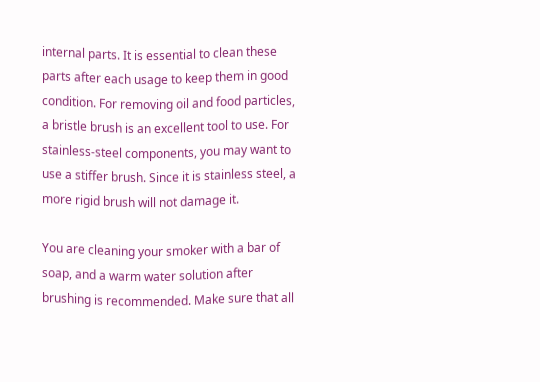internal parts. It is essential to clean these parts after each usage to keep them in good condition. For removing oil and food particles, a bristle brush is an excellent tool to use. For stainless-steel components, you may want to use a stiffer brush. Since it is stainless steel, a more rigid brush will not damage it.

You are cleaning your smoker with a bar of soap, and a warm water solution after brushing is recommended. Make sure that all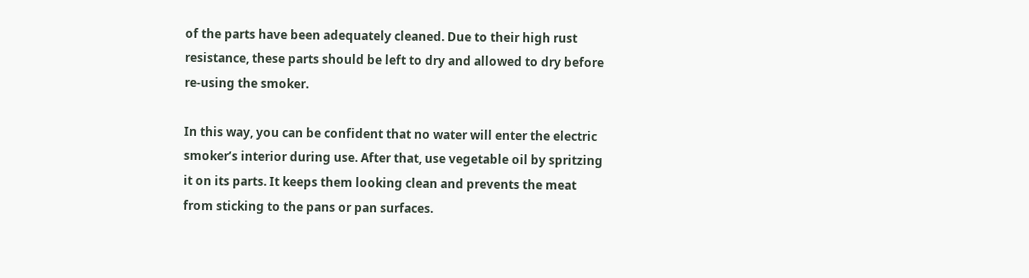of the parts have been adequately cleaned. Due to their high rust resistance, these parts should be left to dry and allowed to dry before re-using the smoker.

In this way, you can be confident that no water will enter the electric smoker’s interior during use. After that, use vegetable oil by spritzing it on its parts. It keeps them looking clean and prevents the meat from sticking to the pans or pan surfaces.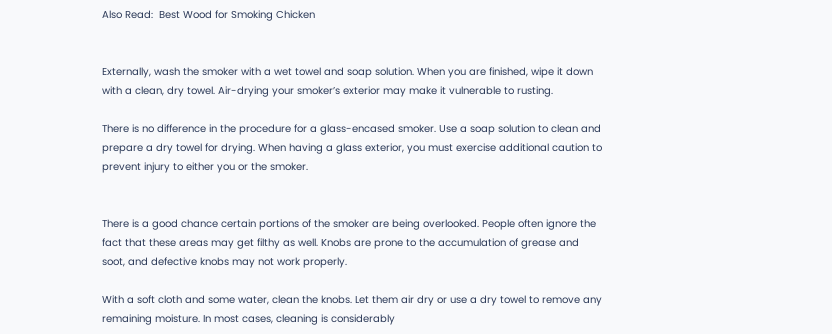Also Read:  Best Wood for Smoking Chicken


Externally, wash the smoker with a wet towel and soap solution. When you are finished, wipe it down with a clean, dry towel. Air-drying your smoker’s exterior may make it vulnerable to rusting.

There is no difference in the procedure for a glass-encased smoker. Use a soap solution to clean and prepare a dry towel for drying. When having a glass exterior, you must exercise additional caution to prevent injury to either you or the smoker.


There is a good chance certain portions of the smoker are being overlooked. People often ignore the fact that these areas may get filthy as well. Knobs are prone to the accumulation of grease and soot, and defective knobs may not work properly.

With a soft cloth and some water, clean the knobs. Let them air dry or use a dry towel to remove any remaining moisture. In most cases, cleaning is considerably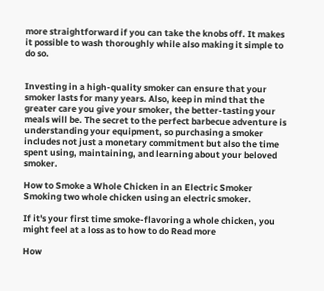more straightforward if you can take the knobs off. It makes it possible to wash thoroughly while also making it simple to do so.


Investing in a high-quality smoker can ensure that your smoker lasts for many years. Also, keep in mind that the greater care you give your smoker, the better-tasting your meals will be. The secret to the perfect barbecue adventure is understanding your equipment, so purchasing a smoker includes not just a monetary commitment but also the time spent using, maintaining, and learning about your beloved smoker.

How to Smoke a Whole Chicken in an Electric Smoker
Smoking two whole chicken using an electric smoker.

If it's your first time smoke-flavoring a whole chicken, you might feel at a loss as to how to do Read more

How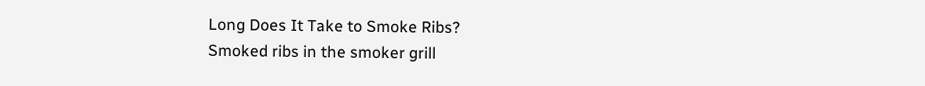Long Does It Take to Smoke Ribs?
Smoked ribs in the smoker grill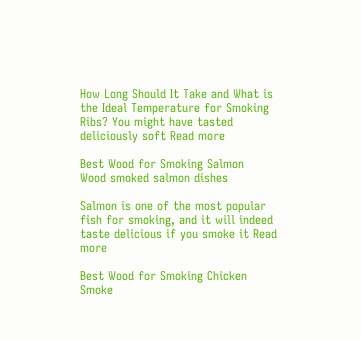How Long Should It Take and What is the Ideal Temperature for Smoking Ribs? You might have tasted deliciously soft Read more

Best Wood for Smoking Salmon
Wood smoked salmon dishes

Salmon is one of the most popular fish for smoking, and it will indeed taste delicious if you smoke it Read more

Best Wood for Smoking Chicken
Smoke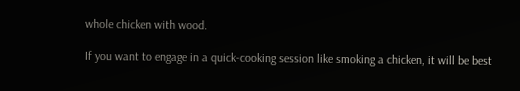whole chicken with wood.

If you want to engage in a quick-cooking session like smoking a chicken, it will be best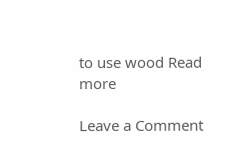to use wood Read more

Leave a Comment